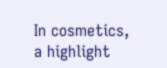In cosmetics, a highlight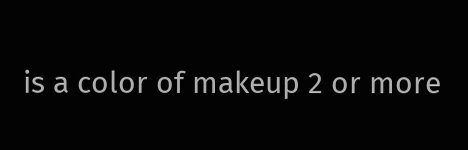is a color of makeup 2 or more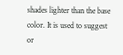shades lighter than the base color. It is used to suggest or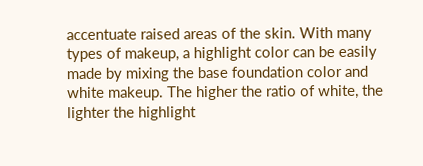accentuate raised areas of the skin. With many types of makeup, a highlight color can be easily made by mixing the base foundation color and white makeup. The higher the ratio of white, the lighter the highlight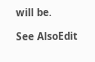will be.

See AlsoEdit